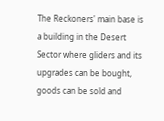The Reckoners' main base is a building in the Desert Sector where gliders and its upgrades can be bought, goods can be sold and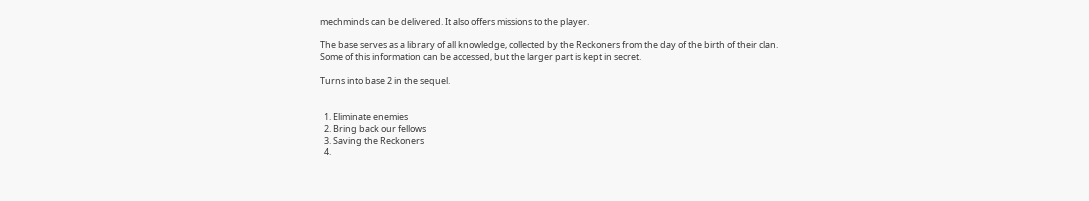mechminds can be delivered. It also offers missions to the player.

The base serves as a library of all knowledge, collected by the Reckoners from the day of the birth of their clan. Some of this information can be accessed, but the larger part is kept in secret.

Turns into base 2 in the sequel.


  1. Eliminate enemies
  2. Bring back our fellows
  3. Saving the Reckoners
  4.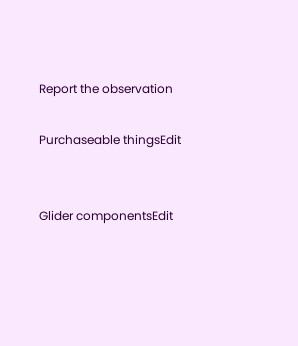Report the observation

Purchaseable thingsEdit


Glider componentsEdit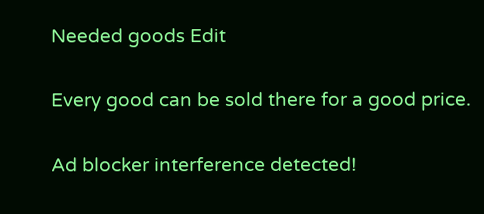Needed goods Edit

Every good can be sold there for a good price.

Ad blocker interference detected!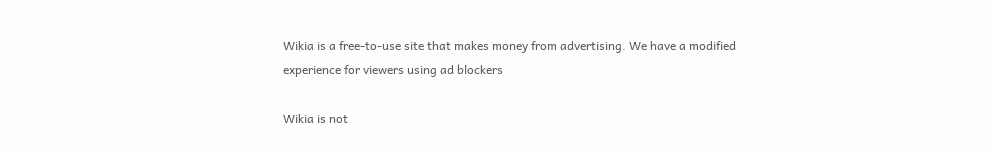Wikia is a free-to-use site that makes money from advertising. We have a modified experience for viewers using ad blockers

Wikia is not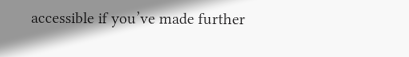accessible if you’ve made further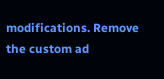modifications. Remove the custom ad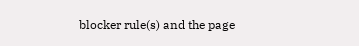blocker rule(s) and the page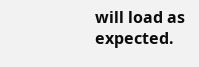will load as expected.